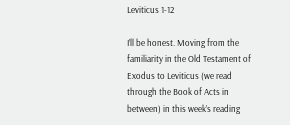Leviticus 1-12

I’ll be honest. Moving from the familiarity in the Old Testament of Exodus to Leviticus (we read through the Book of Acts in between) in this week’s reading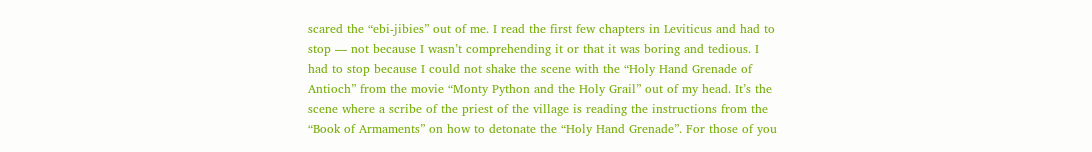scared the “ebi-jibies” out of me. I read the first few chapters in Leviticus and had to stop — not because I wasn’t comprehending it or that it was boring and tedious. I had to stop because I could not shake the scene with the “Holy Hand Grenade of Antioch” from the movie “Monty Python and the Holy Grail” out of my head. It’s the scene where a scribe of the priest of the village is reading the instructions from the “Book of Armaments” on how to detonate the “Holy Hand Grenade”. For those of you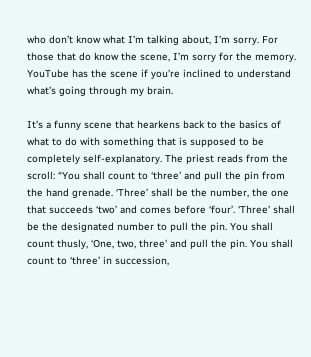who don’t know what I’m talking about, I’m sorry. For those that do know the scene, I’m sorry for the memory. YouTube has the scene if you’re inclined to understand what’s going through my brain.

It’s a funny scene that hearkens back to the basics of what to do with something that is supposed to be completely self-explanatory. The priest reads from the scroll: “You shall count to ‘three’ and pull the pin from the hand grenade. ‘Three’ shall be the number, the one that succeeds ‘two’ and comes before ‘four’. ‘Three’ shall be the designated number to pull the pin. You shall count thusly, ‘One, two, three’ and pull the pin. You shall count to ‘three’ in succession,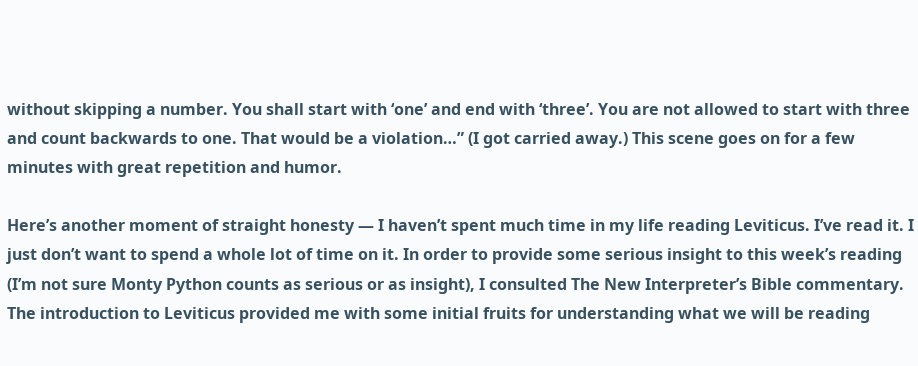without skipping a number. You shall start with ‘one’ and end with ‘three’. You are not allowed to start with three and count backwards to one. That would be a violation…” (I got carried away.) This scene goes on for a few minutes with great repetition and humor.

Here’s another moment of straight honesty — I haven’t spent much time in my life reading Leviticus. I’ve read it. I just don’t want to spend a whole lot of time on it. In order to provide some serious insight to this week’s reading (I’m not sure Monty Python counts as serious or as insight), I consulted The New Interpreter’s Bible commentary. The introduction to Leviticus provided me with some initial fruits for understanding what we will be reading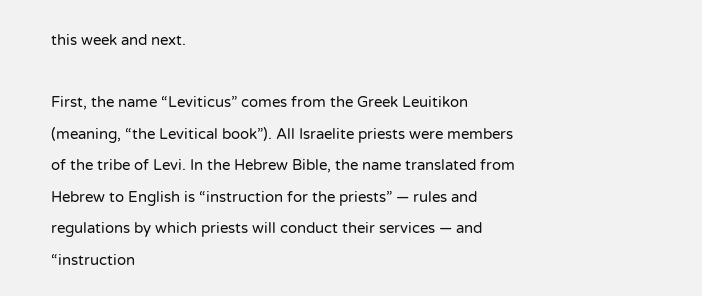this week and next.

First, the name “Leviticus” comes from the Greek Leuitikon (meaning, “the Levitical book”). All Israelite priests were members of the tribe of Levi. In the Hebrew Bible, the name translated from Hebrew to English is “instruction for the priests” — rules and regulations by which priests will conduct their services — and “instruction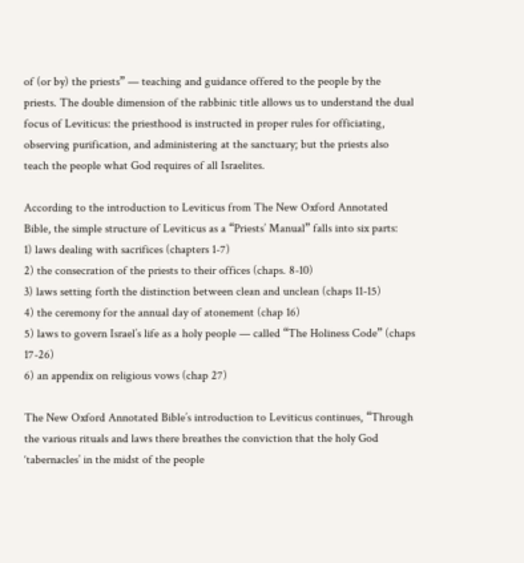of (or by) the priests” — teaching and guidance offered to the people by the priests. The double dimension of the rabbinic title allows us to understand the dual focus of Leviticus: the priesthood is instructed in proper rules for officiating, observing purification, and administering at the sanctuary; but the priests also teach the people what God requires of all Israelites.

According to the introduction to Leviticus from The New Oxford Annotated Bible, the simple structure of Leviticus as a “Priests’ Manual” falls into six parts:
1) laws dealing with sacrifices (chapters 1-7)
2) the consecration of the priests to their offices (chaps. 8-10)
3) laws setting forth the distinction between clean and unclean (chaps 11-15)
4) the ceremony for the annual day of atonement (chap 16)
5) laws to govern Israel’s life as a holy people — called “The Holiness Code” (chaps 17-26)
6) an appendix on religious vows (chap 27)

The New Oxford Annotated Bible’s introduction to Leviticus continues, “Through the various rituals and laws there breathes the conviction that the holy God ‘tabernacles’ in the midst of the people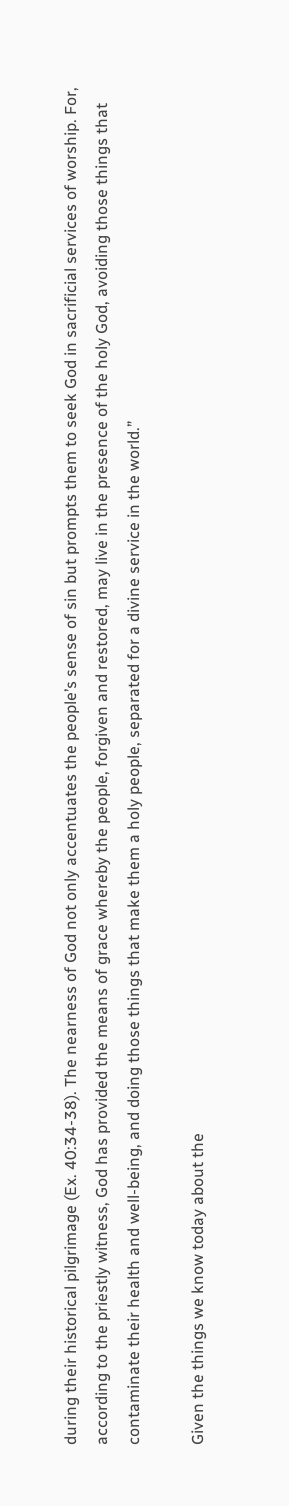during their historical pilgrimage (Ex. 40:34-38). The nearness of God not only accentuates the people’s sense of sin but prompts them to seek God in sacrificial services of worship. For, according to the priestly witness, God has provided the means of grace whereby the people, forgiven and restored, may live in the presence of the holy God, avoiding those things that contaminate their health and well-being, and doing those things that make them a holy people, separated for a divine service in the world.”

Given the things we know today about the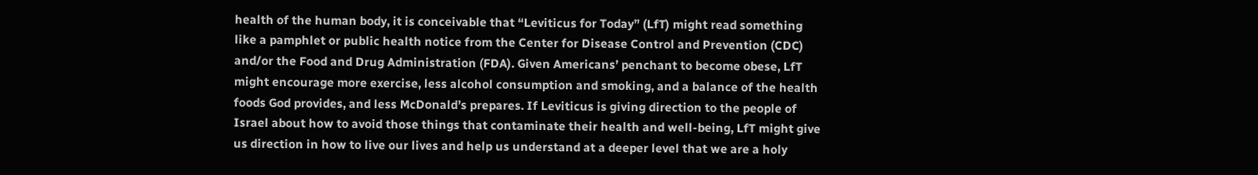health of the human body, it is conceivable that “Leviticus for Today” (LfT) might read something like a pamphlet or public health notice from the Center for Disease Control and Prevention (CDC) and/or the Food and Drug Administration (FDA). Given Americans’ penchant to become obese, LfT might encourage more exercise, less alcohol consumption and smoking, and a balance of the health foods God provides, and less McDonald’s prepares. If Leviticus is giving direction to the people of Israel about how to avoid those things that contaminate their health and well-being, LfT might give us direction in how to live our lives and help us understand at a deeper level that we are a holy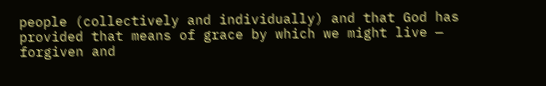people (collectively and individually) and that God has provided that means of grace by which we might live — forgiven and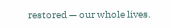restored — our whole lives.